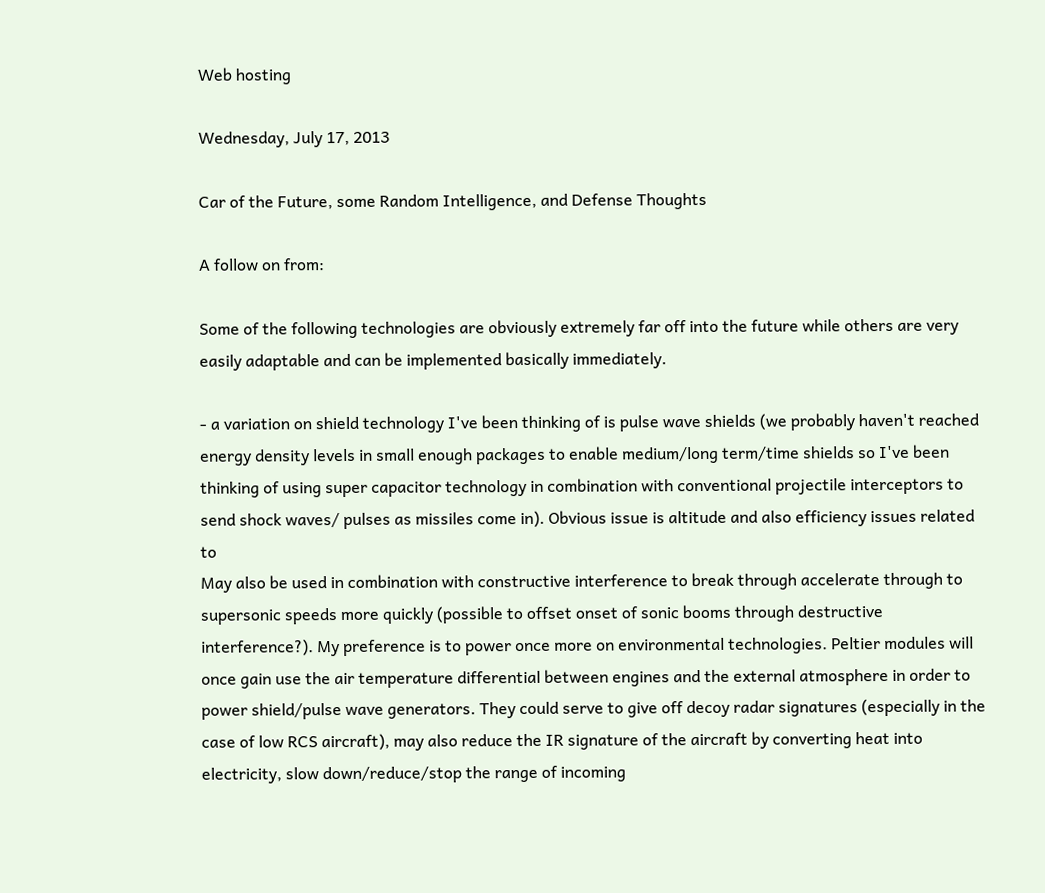Web hosting

Wednesday, July 17, 2013

Car of the Future, some Random Intelligence, and Defense Thoughts

A follow on from:

Some of the following technologies are obviously extremely far off into the future while others are very easily adaptable and can be implemented basically immediately.

- a variation on shield technology I've been thinking of is pulse wave shields (we probably haven't reached energy density levels in small enough packages to enable medium/long term/time shields so I've been thinking of using super capacitor technology in combination with conventional projectile interceptors to send shock waves/ pulses as missiles come in). Obvious issue is altitude and also efficiency issues related to
May also be used in combination with constructive interference to break through accelerate through to supersonic speeds more quickly (possible to offset onset of sonic booms through destructive interference?). My preference is to power once more on environmental technologies. Peltier modules will once gain use the air temperature differential between engines and the external atmosphere in order to power shield/pulse wave generators. They could serve to give off decoy radar signatures (especially in the case of low RCS aircraft), may also reduce the IR signature of the aircraft by converting heat into electricity, slow down/reduce/stop the range of incoming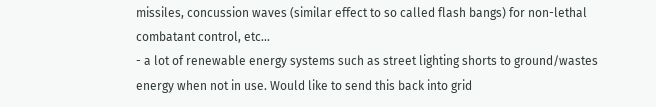missiles, concussion waves (similar effect to so called flash bangs) for non-lethal combatant control, etc...
- a lot of renewable energy systems such as street lighting shorts to ground/wastes energy when not in use. Would like to send this back into grid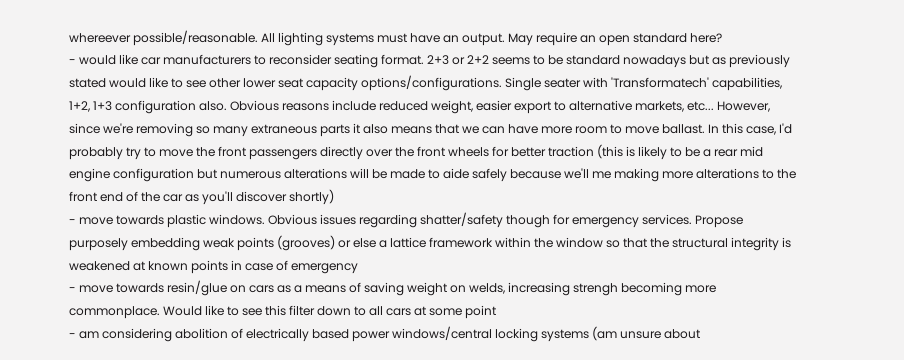whereever possible/reasonable. All lighting systems must have an output. May require an open standard here?
- would like car manufacturers to reconsider seating format. 2+3 or 2+2 seems to be standard nowadays but as previously stated would like to see other lower seat capacity options/configurations. Single seater with 'Transformatech' capabilities, 1+2, 1+3 configuration also. Obvious reasons include reduced weight, easier export to alternative markets, etc... However, since we're removing so many extraneous parts it also means that we can have more room to move ballast. In this case, I'd probably try to move the front passengers directly over the front wheels for better traction (this is likely to be a rear mid engine configuration but numerous alterations will be made to aide safely because we'll me making more alterations to the front end of the car as you'll discover shortly)
- move towards plastic windows. Obvious issues regarding shatter/safety though for emergency services. Propose purposely embedding weak points (grooves) or else a lattice framework within the window so that the structural integrity is weakened at known points in case of emergency
- move towards resin/glue on cars as a means of saving weight on welds, increasing strengh becoming more commonplace. Would like to see this filter down to all cars at some point
- am considering abolition of electrically based power windows/central locking systems (am unsure about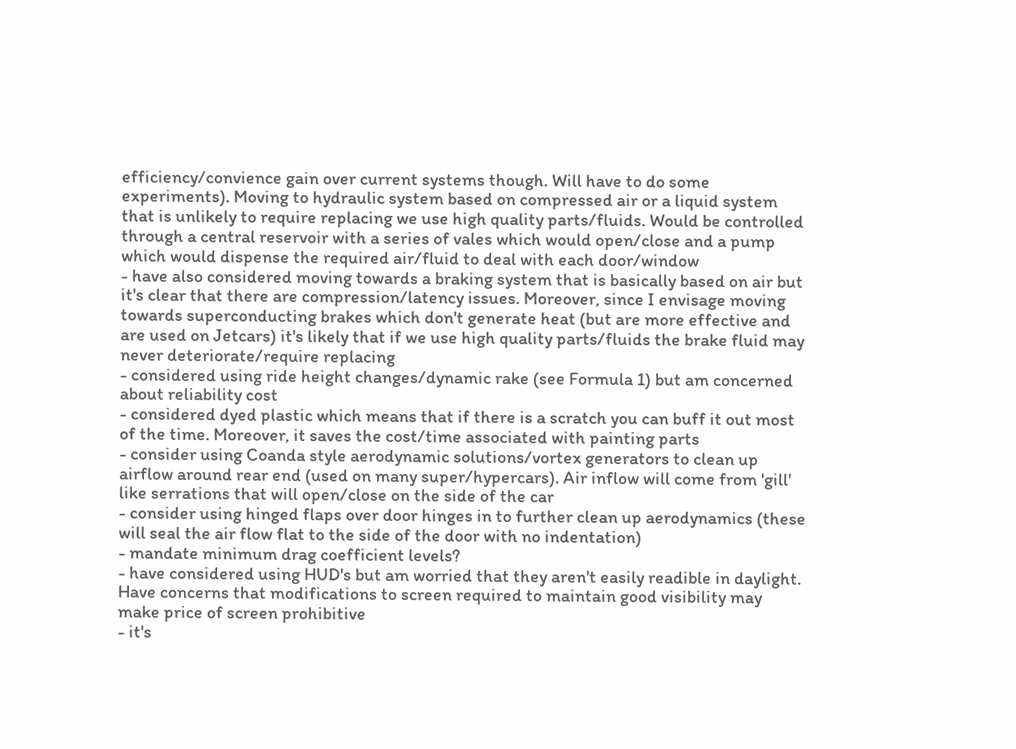efficiency/convience gain over current systems though. Will have to do some experiments). Moving to hydraulic system based on compressed air or a liquid system that is unlikely to require replacing we use high quality parts/fluids. Would be controlled through a central reservoir with a series of vales which would open/close and a pump which would dispense the required air/fluid to deal with each door/window
- have also considered moving towards a braking system that is basically based on air but it's clear that there are compression/latency issues. Moreover, since I envisage moving towards superconducting brakes which don't generate heat (but are more effective and are used on Jetcars) it's likely that if we use high quality parts/fluids the brake fluid may never deteriorate/require replacing
- considered using ride height changes/dynamic rake (see Formula 1) but am concerned about reliability cost
- considered dyed plastic which means that if there is a scratch you can buff it out most of the time. Moreover, it saves the cost/time associated with painting parts
- consider using Coanda style aerodynamic solutions/vortex generators to clean up airflow around rear end (used on many super/hypercars). Air inflow will come from 'gill' like serrations that will open/close on the side of the car
- consider using hinged flaps over door hinges in to further clean up aerodynamics (these will seal the air flow flat to the side of the door with no indentation)
- mandate minimum drag coefficient levels?
- have considered using HUD's but am worried that they aren't easily readible in daylight. Have concerns that modifications to screen required to maintain good visibility may make price of screen prohibitive
- it's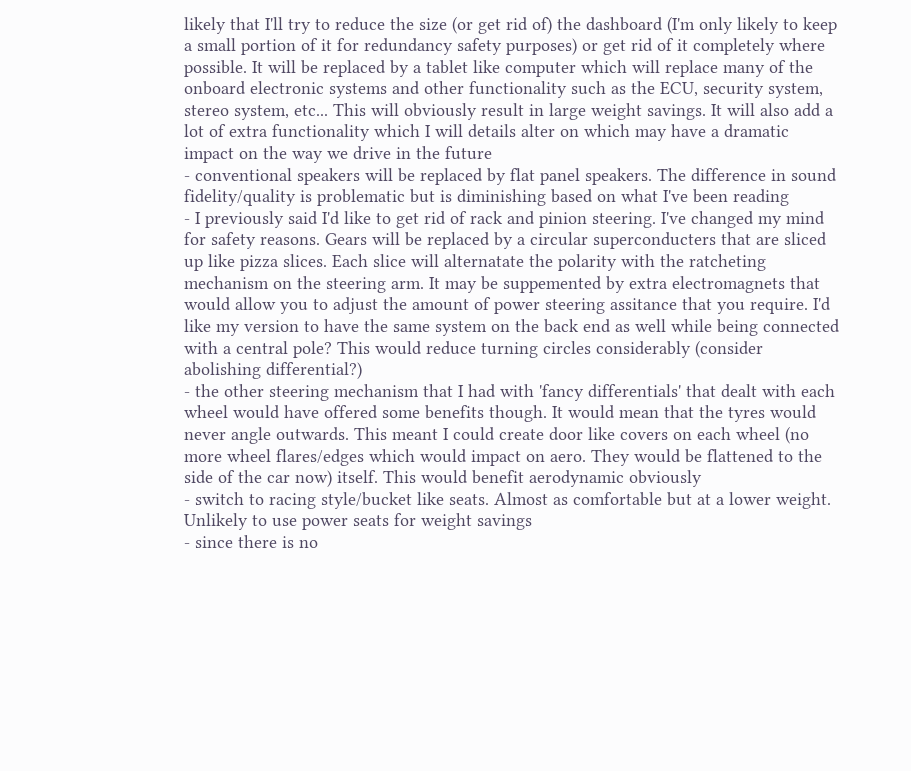likely that I'll try to reduce the size (or get rid of) the dashboard (I'm only likely to keep a small portion of it for redundancy safety purposes) or get rid of it completely where possible. It will be replaced by a tablet like computer which will replace many of the onboard electronic systems and other functionality such as the ECU, security system, stereo system, etc... This will obviously result in large weight savings. It will also add a lot of extra functionality which I will details alter on which may have a dramatic impact on the way we drive in the future
- conventional speakers will be replaced by flat panel speakers. The difference in sound fidelity/quality is problematic but is diminishing based on what I've been reading
- I previously said I'd like to get rid of rack and pinion steering. I've changed my mind for safety reasons. Gears will be replaced by a circular superconducters that are sliced up like pizza slices. Each slice will alternatate the polarity with the ratcheting mechanism on the steering arm. It may be suppemented by extra electromagnets that would allow you to adjust the amount of power steering assitance that you require. I'd like my version to have the same system on the back end as well while being connected with a central pole? This would reduce turning circles considerably (consider abolishing differential?)
- the other steering mechanism that I had with 'fancy differentials' that dealt with each wheel would have offered some benefits though. It would mean that the tyres would never angle outwards. This meant I could create door like covers on each wheel (no more wheel flares/edges which would impact on aero. They would be flattened to the side of the car now) itself. This would benefit aerodynamic obviously
- switch to racing style/bucket like seats. Almost as comfortable but at a lower weight. Unlikely to use power seats for weight savings
- since there is no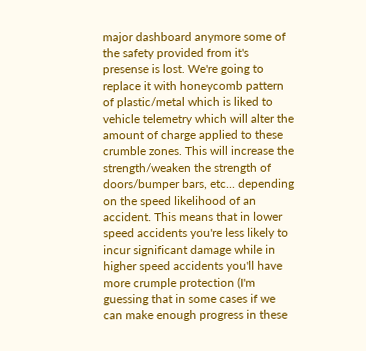major dashboard anymore some of the safety provided from it's presense is lost. We're going to replace it with honeycomb pattern of plastic/metal which is liked to vehicle telemetry which will alter the amount of charge applied to these crumble zones. This will increase the strength/weaken the strength of doors/bumper bars, etc... depending on the speed likelihood of an accident. This means that in lower speed accidents you're less likely to incur significant damage while in higher speed accidents you'll have more crumple protection (I'm guessing that in some cases if we can make enough progress in these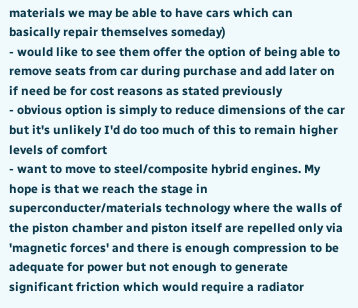materials we may be able to have cars which can basically repair themselves someday)
- would like to see them offer the option of being able to remove seats from car during purchase and add later on if need be for cost reasons as stated previously
- obvious option is simply to reduce dimensions of the car but it's unlikely I'd do too much of this to remain higher levels of comfort
- want to move to steel/composite hybrid engines. My hope is that we reach the stage in superconducter/materials technology where the walls of the piston chamber and piston itself are repelled only via 'magnetic forces' and there is enough compression to be adequate for power but not enough to generate significant friction which would require a radiator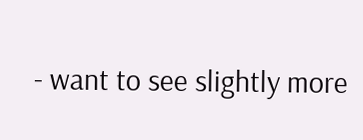- want to see slightly more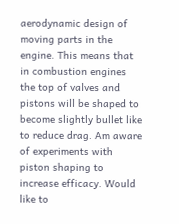aerodynamic design of moving parts in the engine. This means that in combustion engines the top of valves and pistons will be shaped to become slightly bullet like to reduce drag. Am aware of experiments with piston shaping to increase efficacy. Would like to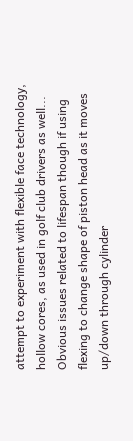attempt to experiment with flexible face technology, hollow cores, as used in golf club drivers as well... Obvious issues related to lifespan though if using flexing to change shape of piston head as it moves up/down through cylinder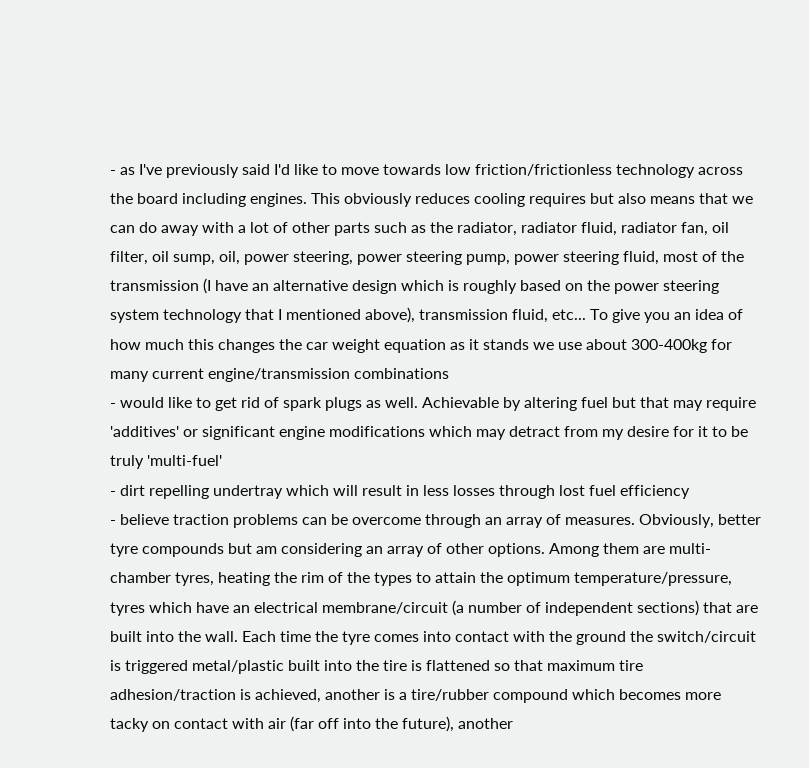- as I've previously said I'd like to move towards low friction/frictionless technology across the board including engines. This obviously reduces cooling requires but also means that we can do away with a lot of other parts such as the radiator, radiator fluid, radiator fan, oil filter, oil sump, oil, power steering, power steering pump, power steering fluid, most of the transmission (I have an alternative design which is roughly based on the power steering system technology that I mentioned above), transmission fluid, etc... To give you an idea of how much this changes the car weight equation as it stands we use about 300-400kg for many current engine/transmission combinations
- would like to get rid of spark plugs as well. Achievable by altering fuel but that may require 'additives' or significant engine modifications which may detract from my desire for it to be truly 'multi-fuel'
- dirt repelling undertray which will result in less losses through lost fuel efficiency
- believe traction problems can be overcome through an array of measures. Obviously, better tyre compounds but am considering an array of other options. Among them are multi-chamber tyres, heating the rim of the types to attain the optimum temperature/pressure, tyres which have an electrical membrane/circuit (a number of independent sections) that are built into the wall. Each time the tyre comes into contact with the ground the switch/circuit is triggered metal/plastic built into the tire is flattened so that maximum tire adhesion/traction is achieved, another is a tire/rubber compound which becomes more tacky on contact with air (far off into the future), another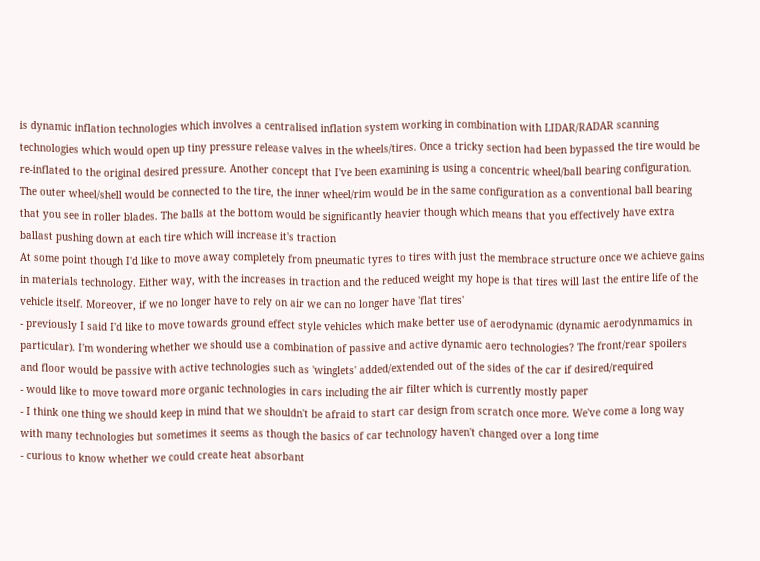is dynamic inflation technologies which involves a centralised inflation system working in combination with LIDAR/RADAR scanning technologies which would open up tiny pressure release valves in the wheels/tires. Once a tricky section had been bypassed the tire would be re-inflated to the original desired pressure. Another concept that I've been examining is using a concentric wheel/ball bearing configuration. The outer wheel/shell would be connected to the tire, the inner wheel/rim would be in the same configuration as a conventional ball bearing that you see in roller blades. The balls at the bottom would be significantly heavier though which means that you effectively have extra ballast pushing down at each tire which will increase it's traction
At some point though I'd like to move away completely from pneumatic tyres to tires with just the membrace structure once we achieve gains in materials technology. Either way, with the increases in traction and the reduced weight my hope is that tires will last the entire life of the vehicle itself. Moreover, if we no longer have to rely on air we can no longer have 'flat tires'
- previously I said I'd like to move towards ground effect style vehicles which make better use of aerodynamic (dynamic aerodynmamics in particular). I'm wondering whether we should use a combination of passive and active dynamic aero technologies? The front/rear spoilers and floor would be passive with active technologies such as 'winglets' added/extended out of the sides of the car if desired/required
- would like to move toward more organic technologies in cars including the air filter which is currently mostly paper
- I think one thing we should keep in mind that we shouldn't be afraid to start car design from scratch once more. We've come a long way with many technologies but sometimes it seems as though the basics of car technology haven't changed over a long time
- curious to know whether we could create heat absorbant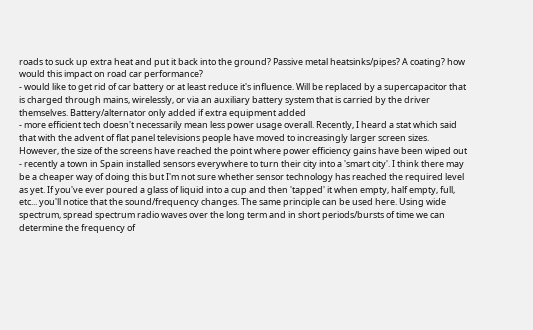roads to suck up extra heat and put it back into the ground? Passive metal heatsinks/pipes? A coating? how would this impact on road car performance?
- would like to get rid of car battery or at least reduce it's influence. Will be replaced by a supercapacitor that is charged through mains, wirelessly, or via an auxiliary battery system that is carried by the driver themselves. Battery/alternator only added if extra equipment added
- more efficient tech doesn't necessarily mean less power usage overall. Recently, I heard a stat which said that with the advent of flat panel televisions people have moved to increasingly larger screen sizes. However, the size of the screens have reached the point where power efficiency gains have been wiped out
- recently a town in Spain installed sensors everywhere to turn their city into a 'smart city'. I think there may be a cheaper way of doing this but I'm not sure whether sensor technology has reached the required level as yet. If you've ever poured a glass of liquid into a cup and then 'tapped' it when empty, half empty, full, etc... you'll notice that the sound/frequency changes. The same principle can be used here. Using wide spectrum, spread spectrum radio waves over the long term and in short periods/bursts of time we can determine the frequency of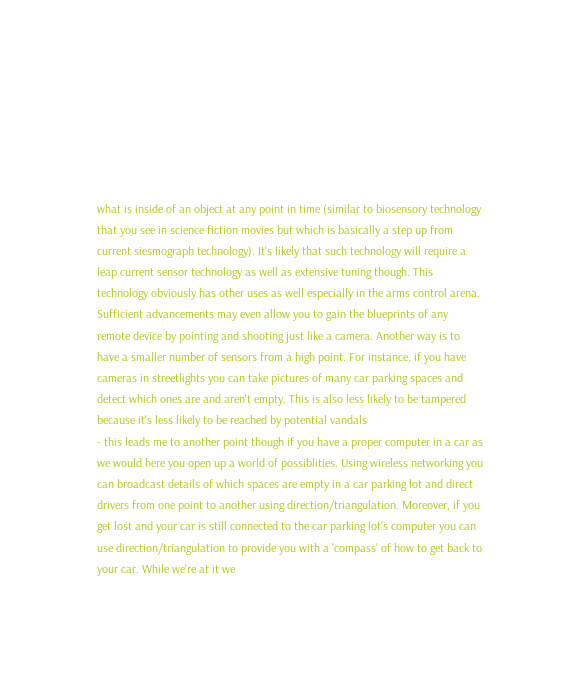what is inside of an object at any point in time (similar to biosensory technology that you see in science fiction movies but which is basically a step up from current siesmograph technology). It's likely that such technology will require a leap current sensor technology as well as extensive tuning though. This technology obviously has other uses as well especially in the arms control arena. Sufficient advancements may even allow you to gain the blueprints of any remote device by pointing and shooting just like a camera. Another way is to have a smaller number of sensors from a high point. For instance, if you have cameras in streetlights you can take pictures of many car parking spaces and detect which ones are and aren't empty. This is also less likely to be tampered because it's less likely to be reached by potential vandals
- this leads me to another point though if you have a proper computer in a car as we would here you open up a world of possiblities. Using wireless networking you can broadcast details of which spaces are empty in a car parking lot and direct drivers from one point to another using direction/triangulation. Moreover, if you get lost and your car is still connected to the car parking lot's computer you can use direction/triangulation to provide you with a 'compass' of how to get back to your car. While we're at it we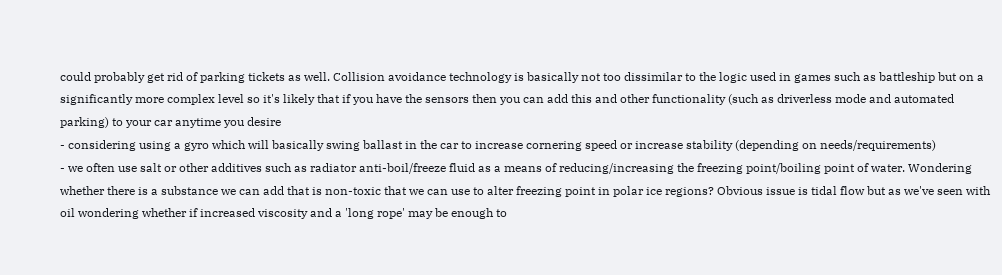could probably get rid of parking tickets as well. Collision avoidance technology is basically not too dissimilar to the logic used in games such as battleship but on a significantly more complex level so it's likely that if you have the sensors then you can add this and other functionality (such as driverless mode and automated parking) to your car anytime you desire
- considering using a gyro which will basically swing ballast in the car to increase cornering speed or increase stability (depending on needs/requirements)
- we often use salt or other additives such as radiator anti-boil/freeze fluid as a means of reducing/increasing the freezing point/boiling point of water. Wondering whether there is a substance we can add that is non-toxic that we can use to alter freezing point in polar ice regions? Obvious issue is tidal flow but as we've seen with oil wondering whether if increased viscosity and a 'long rope' may be enough to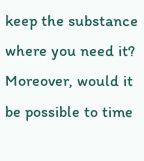keep the substance where you need it? Moreover, would it be possible to time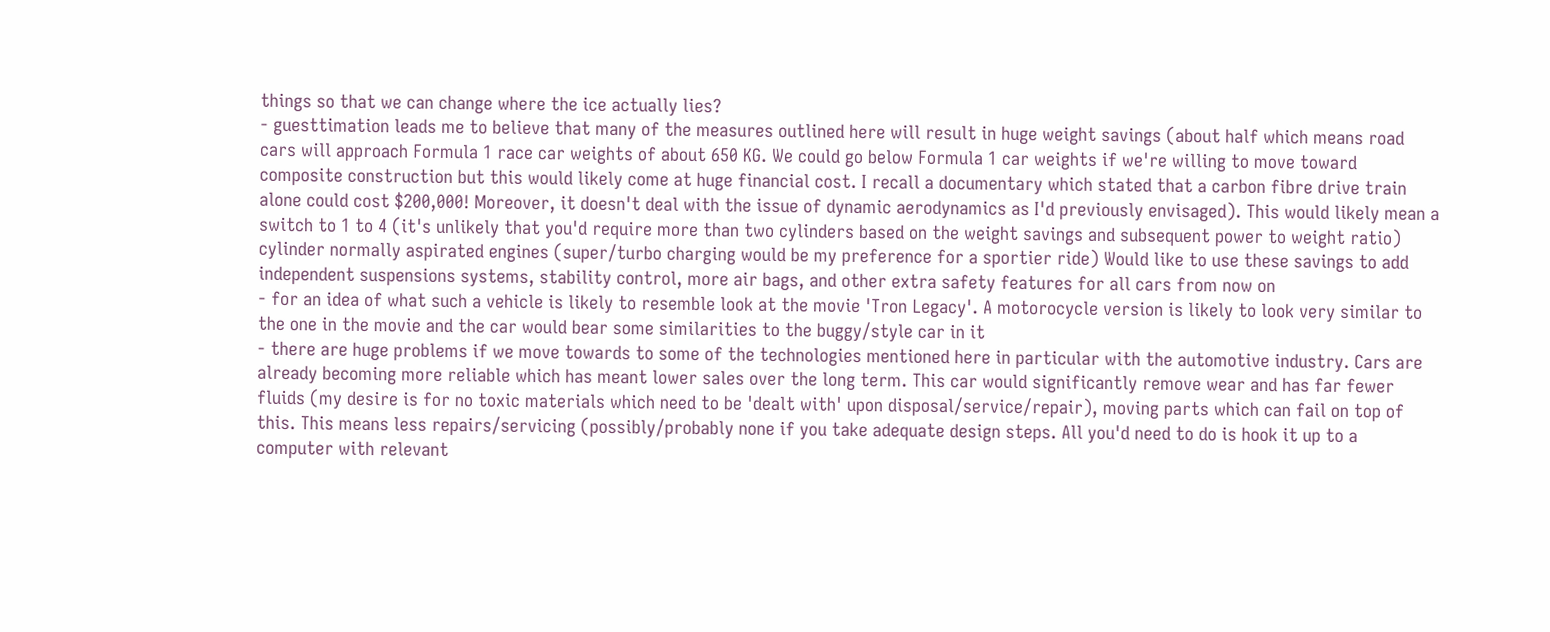things so that we can change where the ice actually lies?
- guesttimation leads me to believe that many of the measures outlined here will result in huge weight savings (about half which means road cars will approach Formula 1 race car weights of about 650 KG. We could go below Formula 1 car weights if we're willing to move toward composite construction but this would likely come at huge financial cost. I recall a documentary which stated that a carbon fibre drive train alone could cost $200,000! Moreover, it doesn't deal with the issue of dynamic aerodynamics as I'd previously envisaged). This would likely mean a switch to 1 to 4 (it's unlikely that you'd require more than two cylinders based on the weight savings and subsequent power to weight ratio) cylinder normally aspirated engines (super/turbo charging would be my preference for a sportier ride) Would like to use these savings to add independent suspensions systems, stability control, more air bags, and other extra safety features for all cars from now on
- for an idea of what such a vehicle is likely to resemble look at the movie 'Tron Legacy'. A motorocycle version is likely to look very similar to the one in the movie and the car would bear some similarities to the buggy/style car in it
- there are huge problems if we move towards to some of the technologies mentioned here in particular with the automotive industry. Cars are already becoming more reliable which has meant lower sales over the long term. This car would significantly remove wear and has far fewer fluids (my desire is for no toxic materials which need to be 'dealt with' upon disposal/service/repair), moving parts which can fail on top of this. This means less repairs/servicing (possibly/probably none if you take adequate design steps. All you'd need to do is hook it up to a computer with relevant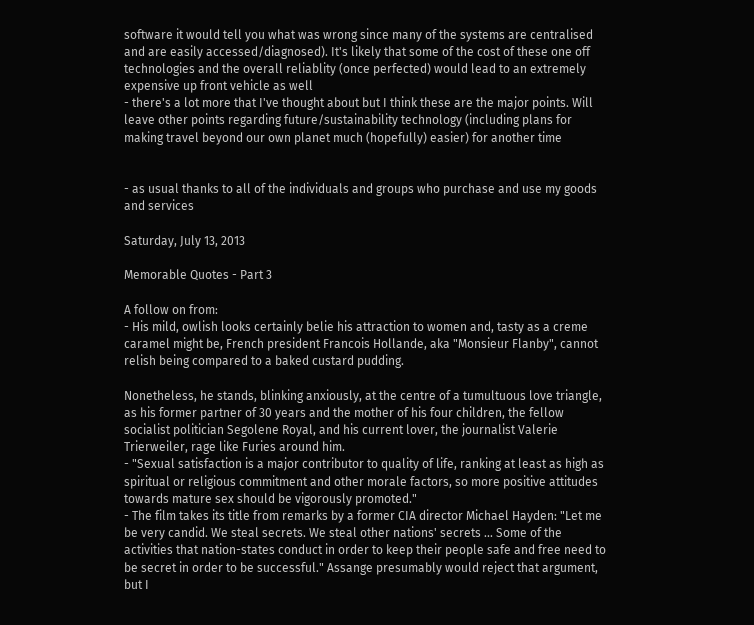software it would tell you what was wrong since many of the systems are centralised and are easily accessed/diagnosed). It's likely that some of the cost of these one off technologies and the overall reliablity (once perfected) would lead to an extremely expensive up front vehicle as well
- there's a lot more that I've thought about but I think these are the major points. Will leave other points regarding future/sustainability technology (including plans for making travel beyond our own planet much (hopefully) easier) for another time


- as usual thanks to all of the individuals and groups who purchase and use my goods and services

Saturday, July 13, 2013

Memorable Quotes - Part 3

A follow on from:
- His mild, owlish looks certainly belie his attraction to women and, tasty as a creme caramel might be, French president Francois Hollande, aka "Monsieur Flanby", cannot relish being compared to a baked custard pudding.

Nonetheless, he stands, blinking anxiously, at the centre of a tumultuous love triangle, as his former partner of 30 years and the mother of his four children, the fellow socialist politician Segolene Royal, and his current lover, the journalist Valerie Trierweiler, rage like Furies around him.
- "Sexual satisfaction is a major contributor to quality of life, ranking at least as high as spiritual or religious commitment and other morale factors, so more positive attitudes towards mature sex should be vigorously promoted."
- The film takes its title from remarks by a former CIA director Michael Hayden: "Let me be very candid. We steal secrets. We steal other nations' secrets ... Some of the activities that nation-states conduct in order to keep their people safe and free need to be secret in order to be successful." Assange presumably would reject that argument, but I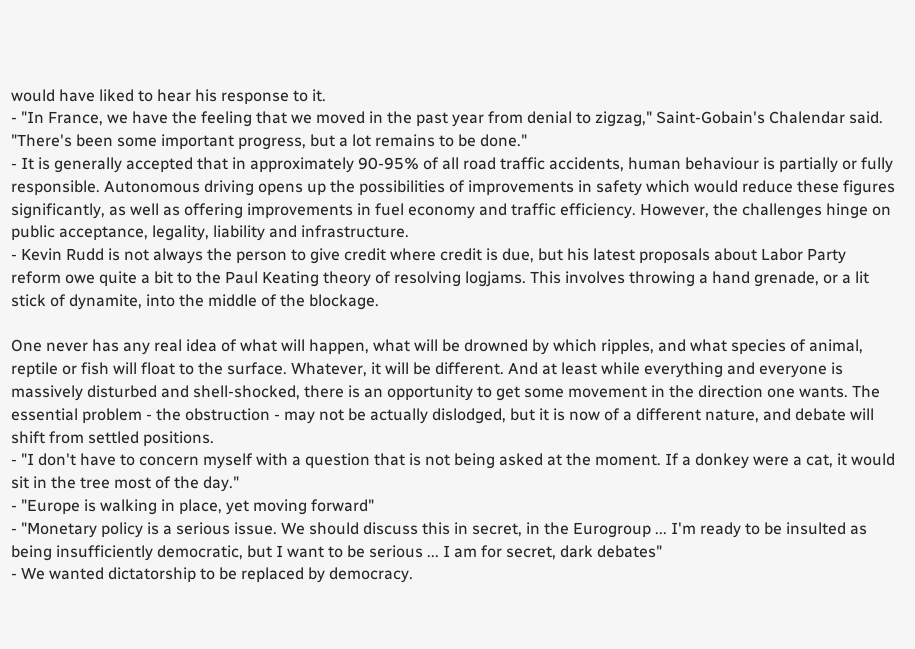would have liked to hear his response to it.
- "In France, we have the feeling that we moved in the past year from denial to zigzag," Saint-Gobain's Chalendar said. "There's been some important progress, but a lot remains to be done."
- It is generally accepted that in approximately 90-95% of all road traffic accidents, human behaviour is partially or fully responsible. Autonomous driving opens up the possibilities of improvements in safety which would reduce these figures significantly, as well as offering improvements in fuel economy and traffic efficiency. However, the challenges hinge on public acceptance, legality, liability and infrastructure.
- Kevin Rudd is not always the person to give credit where credit is due, but his latest proposals about Labor Party reform owe quite a bit to the Paul Keating theory of resolving logjams. This involves throwing a hand grenade, or a lit stick of dynamite, into the middle of the blockage.

One never has any real idea of what will happen, what will be drowned by which ripples, and what species of animal, reptile or fish will float to the surface. Whatever, it will be different. And at least while everything and everyone is massively disturbed and shell-shocked, there is an opportunity to get some movement in the direction one wants. The essential problem - the obstruction - may not be actually dislodged, but it is now of a different nature, and debate will shift from settled positions.
- "I don't have to concern myself with a question that is not being asked at the moment. If a donkey were a cat, it would sit in the tree most of the day."
- "Europe is walking in place, yet moving forward"
- "Monetary policy is a serious issue. We should discuss this in secret, in the Eurogroup ... I'm ready to be insulted as being insufficiently democratic, but I want to be serious ... I am for secret, dark debates"
- We wanted dictatorship to be replaced by democracy.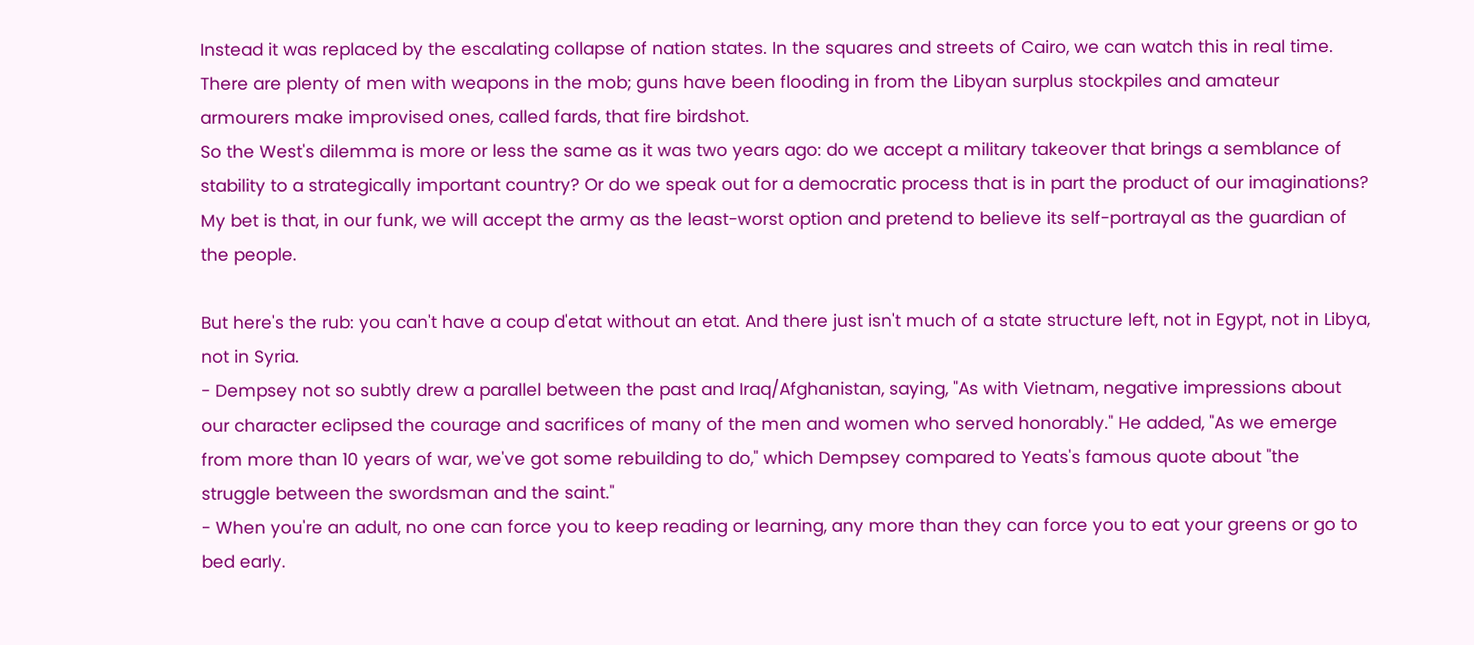Instead it was replaced by the escalating collapse of nation states. In the squares and streets of Cairo, we can watch this in real time. There are plenty of men with weapons in the mob; guns have been flooding in from the Libyan surplus stockpiles and amateur armourers make improvised ones, called fards, that fire birdshot.
So the West's dilemma is more or less the same as it was two years ago: do we accept a military takeover that brings a semblance of stability to a strategically important country? Or do we speak out for a democratic process that is in part the product of our imaginations? My bet is that, in our funk, we will accept the army as the least-worst option and pretend to believe its self-portrayal as the guardian of the people.

But here's the rub: you can't have a coup d'etat without an etat. And there just isn't much of a state structure left, not in Egypt, not in Libya, not in Syria.
- Dempsey not so subtly drew a parallel between the past and Iraq/Afghanistan, saying, "As with Vietnam, negative impressions about our character eclipsed the courage and sacrifices of many of the men and women who served honorably." He added, "As we emerge from more than 10 years of war, we've got some rebuilding to do," which Dempsey compared to Yeats's famous quote about "the struggle between the swordsman and the saint."
- When you're an adult, no one can force you to keep reading or learning, any more than they can force you to eat your greens or go to bed early.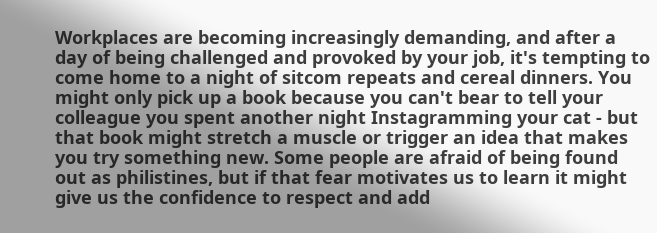Workplaces are becoming increasingly demanding, and after a day of being challenged and provoked by your job, it's tempting to come home to a night of sitcom repeats and cereal dinners. You might only pick up a book because you can't bear to tell your colleague you spent another night Instagramming your cat - but that book might stretch a muscle or trigger an idea that makes you try something new. Some people are afraid of being found out as philistines, but if that fear motivates us to learn it might give us the confidence to respect and add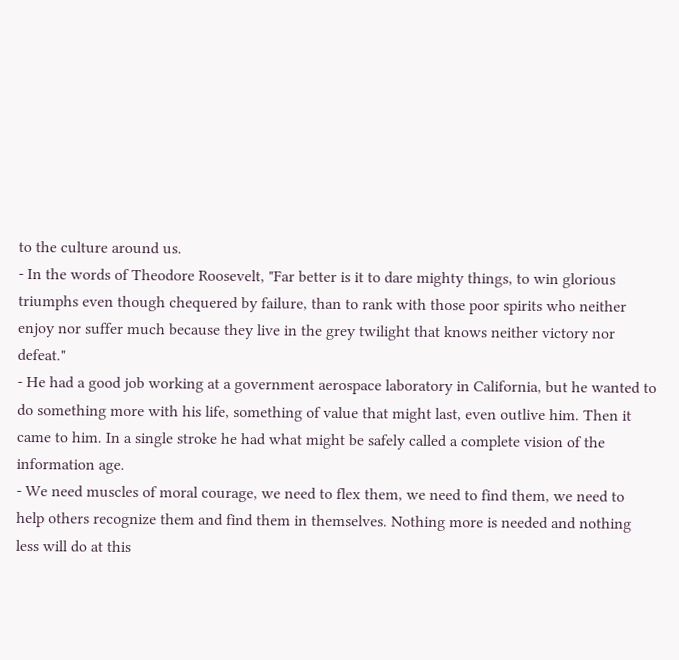to the culture around us.
- In the words of Theodore Roosevelt, "Far better is it to dare mighty things, to win glorious triumphs even though chequered by failure, than to rank with those poor spirits who neither enjoy nor suffer much because they live in the grey twilight that knows neither victory nor defeat."
- He had a good job working at a government aerospace laboratory in California, but he wanted to do something more with his life, something of value that might last, even outlive him. Then it came to him. In a single stroke he had what might be safely called a complete vision of the information age.
- We need muscles of moral courage, we need to flex them, we need to find them, we need to help others recognize them and find them in themselves. Nothing more is needed and nothing less will do at this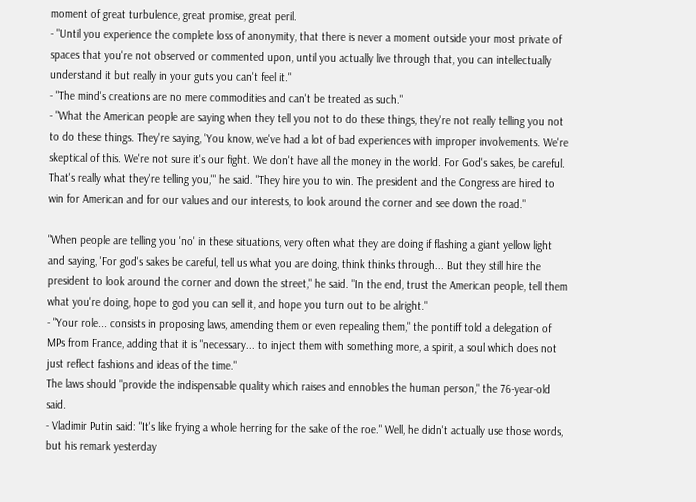moment of great turbulence, great promise, great peril.
- "Until you experience the complete loss of anonymity, that there is never a moment outside your most private of spaces that you're not observed or commented upon, until you actually live through that, you can intellectually understand it but really in your guts you can't feel it."
- "The mind's creations are no mere commodities and can't be treated as such."
- "What the American people are saying when they tell you not to do these things, they're not really telling you not to do these things. They're saying, 'You know, we've had a lot of bad experiences with improper involvements. We're skeptical of this. We're not sure it's our fight. We don't have all the money in the world. For God's sakes, be careful. That's really what they're telling you,'" he said. "They hire you to win. The president and the Congress are hired to win for American and for our values and our interests, to look around the corner and see down the road."

"When people are telling you 'no' in these situations, very often what they are doing if flashing a giant yellow light and saying, 'For god's sakes be careful, tell us what you are doing, think thinks through... But they still hire the president to look around the corner and down the street," he said. "In the end, trust the American people, tell them what you're doing, hope to god you can sell it, and hope you turn out to be alright."
- "Your role... consists in proposing laws, amending them or even repealing them," the pontiff told a delegation of MPs from France, adding that it is "necessary... to inject them with something more, a spirit, a soul which does not just reflect fashions and ideas of the time."
The laws should "provide the indispensable quality which raises and ennobles the human person," the 76-year-old said.
- Vladimir Putin said: "It's like frying a whole herring for the sake of the roe." Well, he didn't actually use those words, but his remark yesterday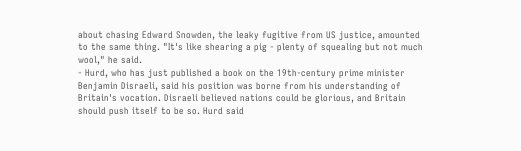about chasing Edward Snowden, the leaky fugitive from US justice, amounted to the same thing. "It's like shearing a pig - plenty of squealing but not much wool," he said.
- Hurd, who has just published a book on the 19th-century prime minister Benjamin Disraeli, said his position was borne from his understanding of Britain's vocation. Disraeli believed nations could be glorious, and Britain should push itself to be so. Hurd said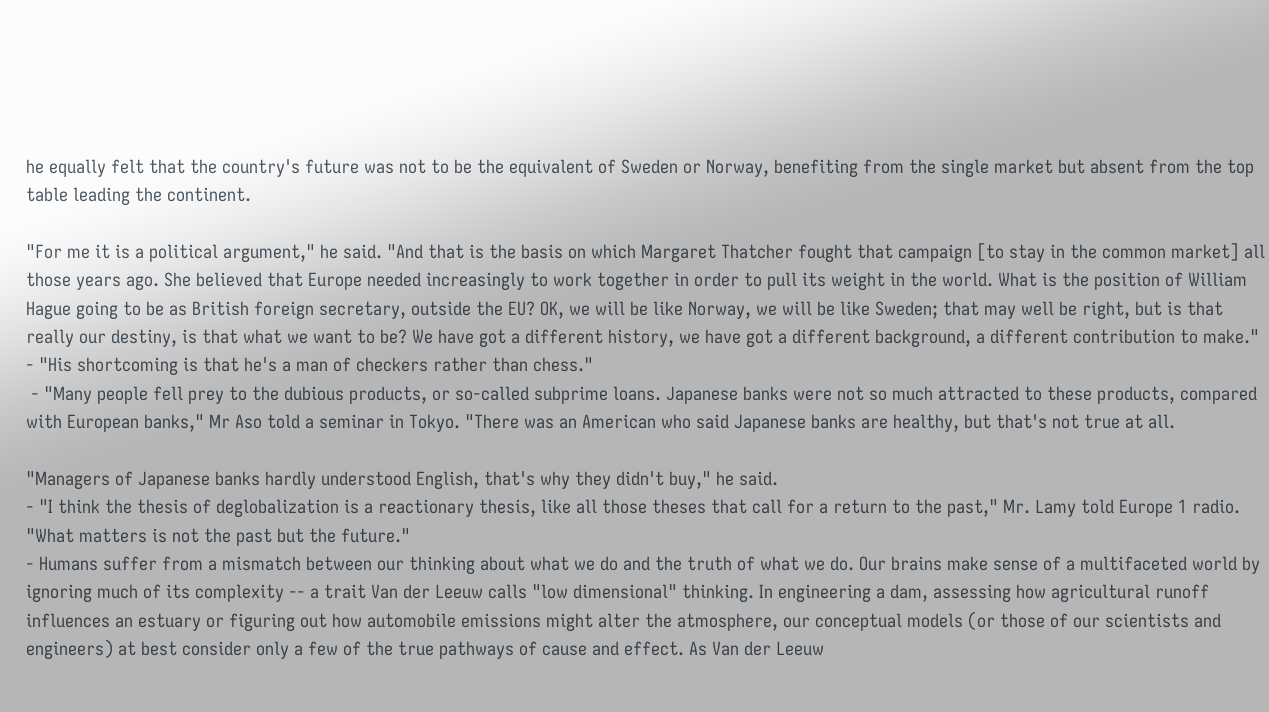he equally felt that the country's future was not to be the equivalent of Sweden or Norway, benefiting from the single market but absent from the top table leading the continent.

"For me it is a political argument," he said. "And that is the basis on which Margaret Thatcher fought that campaign [to stay in the common market] all those years ago. She believed that Europe needed increasingly to work together in order to pull its weight in the world. What is the position of William Hague going to be as British foreign secretary, outside the EU? OK, we will be like Norway, we will be like Sweden; that may well be right, but is that really our destiny, is that what we want to be? We have got a different history, we have got a different background, a different contribution to make."
- "His shortcoming is that he's a man of checkers rather than chess."
 - "Many people fell prey to the dubious products, or so-called subprime loans. Japanese banks were not so much attracted to these products, compared with European banks," Mr Aso told a seminar in Tokyo. "There was an American who said Japanese banks are healthy, but that's not true at all.

"Managers of Japanese banks hardly understood English, that's why they didn't buy," he said.
- "I think the thesis of deglobalization is a reactionary thesis, like all those theses that call for a return to the past," Mr. Lamy told Europe 1 radio. "What matters is not the past but the future."
- Humans suffer from a mismatch between our thinking about what we do and the truth of what we do. Our brains make sense of a multifaceted world by ignoring much of its complexity -- a trait Van der Leeuw calls "low dimensional" thinking. In engineering a dam, assessing how agricultural runoff influences an estuary or figuring out how automobile emissions might alter the atmosphere, our conceptual models (or those of our scientists and engineers) at best consider only a few of the true pathways of cause and effect. As Van der Leeuw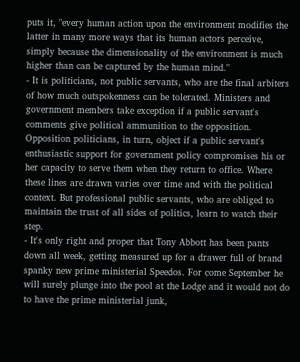puts it, "every human action upon the environment modifies the latter in many more ways that its human actors perceive, simply because the dimensionality of the environment is much higher than can be captured by the human mind."
- It is politicians, not public servants, who are the final arbiters of how much outspokenness can be tolerated. Ministers and government members take exception if a public servant's comments give political ammunition to the opposition. Opposition politicians, in turn, object if a public servant's enthusiastic support for government policy compromises his or her capacity to serve them when they return to office. Where these lines are drawn varies over time and with the political context. But professional public servants, who are obliged to maintain the trust of all sides of politics, learn to watch their step.
- It's only right and proper that Tony Abbott has been pants down all week, getting measured up for a drawer full of brand spanky new prime ministerial Speedos. For come September he will surely plunge into the pool at the Lodge and it would not do to have the prime ministerial junk,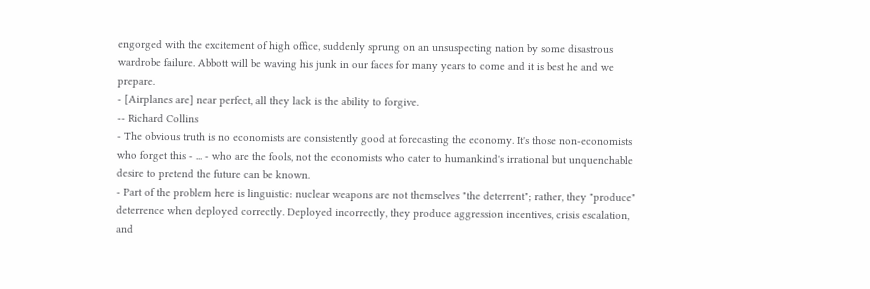engorged with the excitement of high office, suddenly sprung on an unsuspecting nation by some disastrous wardrobe failure. Abbott will be waving his junk in our faces for many years to come and it is best he and we prepare.
- [Airplanes are] near perfect, all they lack is the ability to forgive.
-- Richard Collins
- The obvious truth is no economists are consistently good at forecasting the economy. It's those non-economists who forget this - ... - who are the fools, not the economists who cater to humankind's irrational but unquenchable desire to pretend the future can be known.
- Part of the problem here is linguistic: nuclear weapons are not themselves "the deterrent"; rather, they "produce" deterrence when deployed correctly. Deployed incorrectly, they produce aggression incentives, crisis escalation, and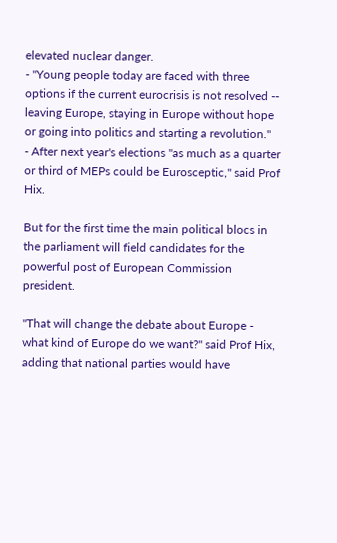elevated nuclear danger.
- "Young people today are faced with three options if the current eurocrisis is not resolved -- leaving Europe, staying in Europe without hope or going into politics and starting a revolution."
- After next year's elections "as much as a quarter or third of MEPs could be Eurosceptic," said Prof Hix.

But for the first time the main political blocs in the parliament will field candidates for the powerful post of European Commission president.

"That will change the debate about Europe - what kind of Europe do we want?" said Prof Hix, adding that national parties would have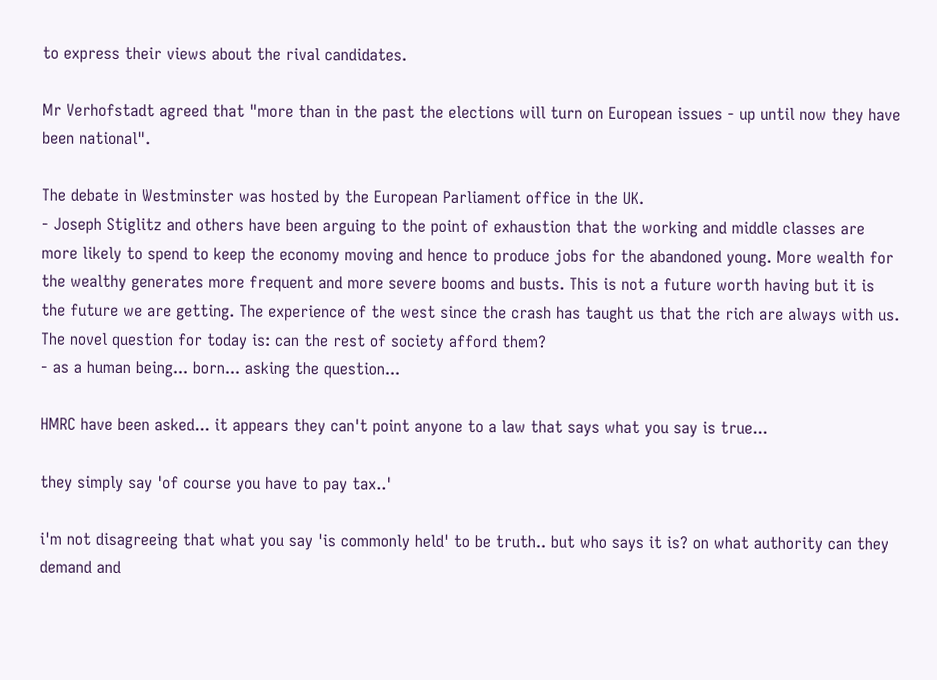to express their views about the rival candidates.

Mr Verhofstadt agreed that "more than in the past the elections will turn on European issues - up until now they have been national".

The debate in Westminster was hosted by the European Parliament office in the UK.
- Joseph Stiglitz and others have been arguing to the point of exhaustion that the working and middle classes are more likely to spend to keep the economy moving and hence to produce jobs for the abandoned young. More wealth for the wealthy generates more frequent and more severe booms and busts. This is not a future worth having but it is the future we are getting. The experience of the west since the crash has taught us that the rich are always with us. The novel question for today is: can the rest of society afford them?
- as a human being... born... asking the question...

HMRC have been asked... it appears they can't point anyone to a law that says what you say is true...

they simply say 'of course you have to pay tax..'

i'm not disagreeing that what you say 'is commonly held' to be truth.. but who says it is? on what authority can they demand and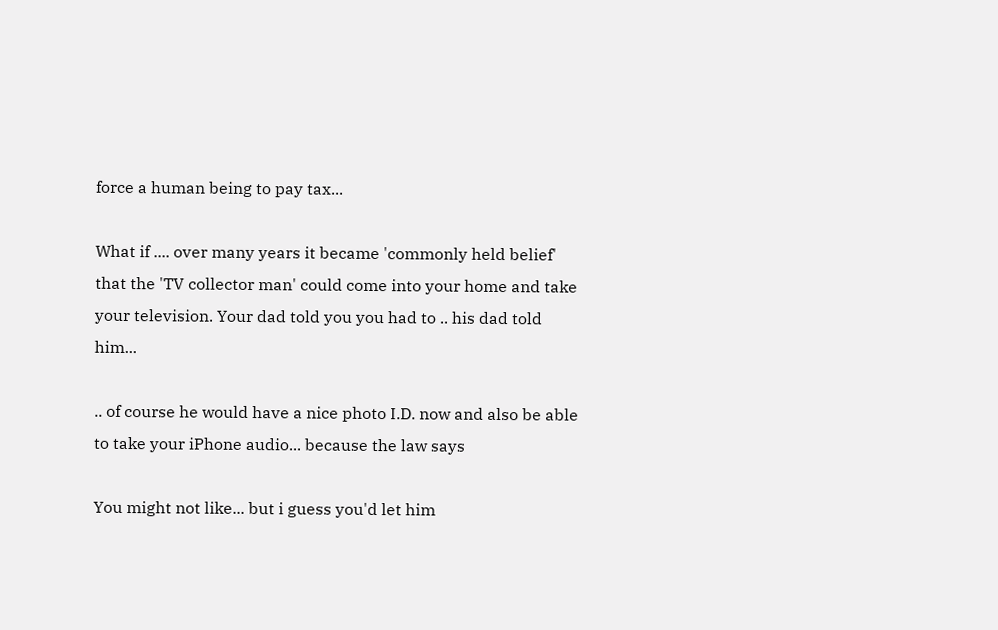force a human being to pay tax...

What if .... over many years it became 'commonly held belief' that the 'TV collector man' could come into your home and take your television. Your dad told you you had to .. his dad told him...

.. of course he would have a nice photo I.D. now and also be able to take your iPhone audio... because the law says

You might not like... but i guess you'd let him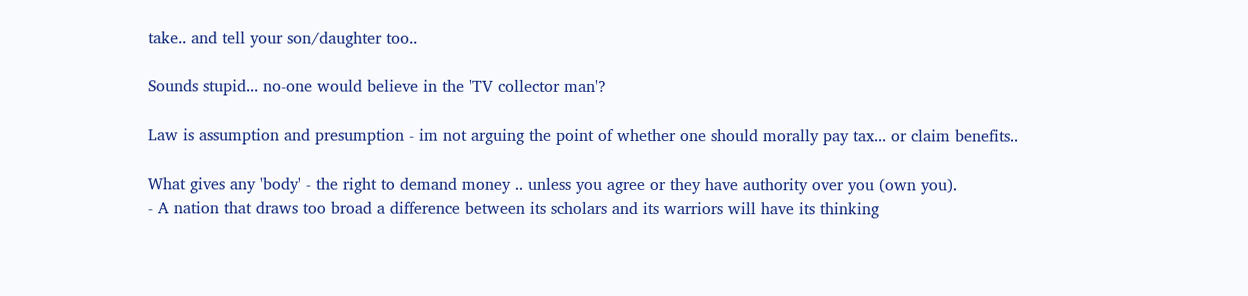take.. and tell your son/daughter too..

Sounds stupid... no-one would believe in the 'TV collector man'?

Law is assumption and presumption - im not arguing the point of whether one should morally pay tax... or claim benefits..

What gives any 'body' - the right to demand money .. unless you agree or they have authority over you (own you).
- A nation that draws too broad a difference between its scholars and its warriors will have its thinking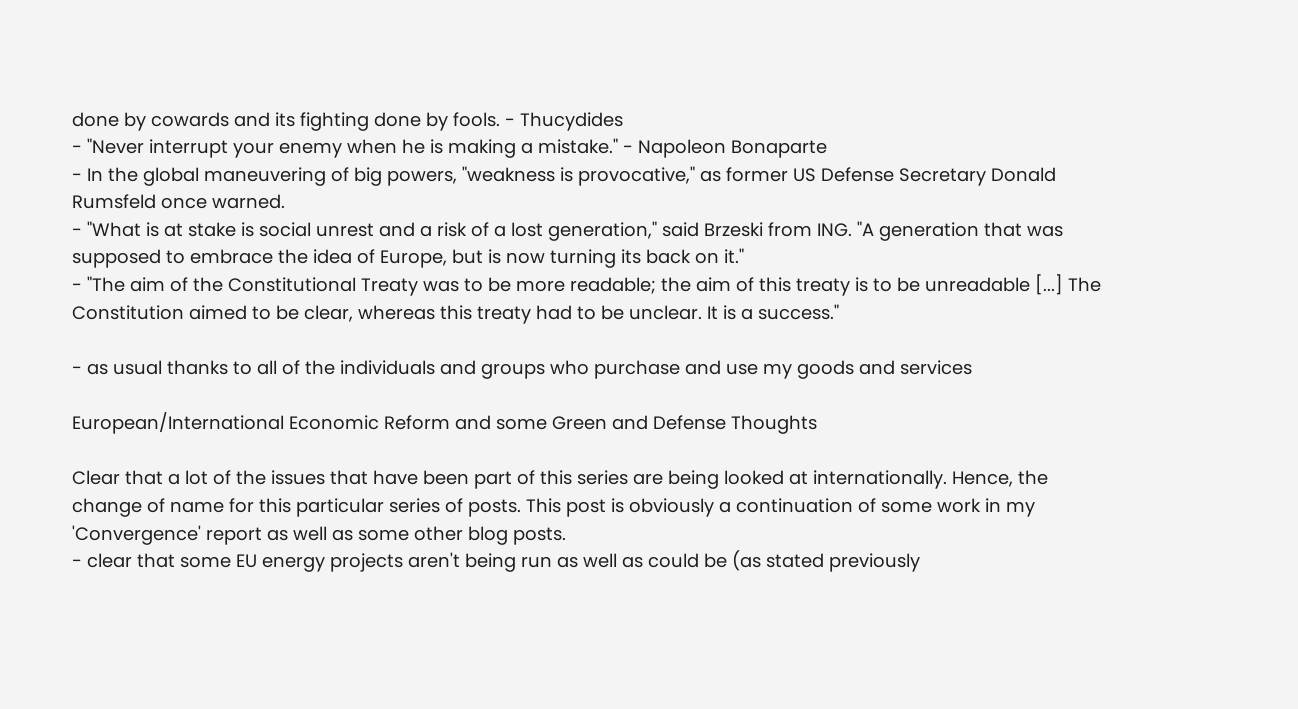done by cowards and its fighting done by fools. - Thucydides
- "Never interrupt your enemy when he is making a mistake." - Napoleon Bonaparte
- In the global maneuvering of big powers, "weakness is provocative," as former US Defense Secretary Donald Rumsfeld once warned.
- "What is at stake is social unrest and a risk of a lost generation," said Brzeski from ING. "A generation that was supposed to embrace the idea of Europe, but is now turning its back on it."
- "The aim of the Constitutional Treaty was to be more readable; the aim of this treaty is to be unreadable [...] The Constitution aimed to be clear, whereas this treaty had to be unclear. It is a success."

- as usual thanks to all of the individuals and groups who purchase and use my goods and services

European/International Economic Reform and some Green and Defense Thoughts

Clear that a lot of the issues that have been part of this series are being looked at internationally. Hence, the change of name for this particular series of posts. This post is obviously a continuation of some work in my 'Convergence' report as well as some other blog posts.
- clear that some EU energy projects aren't being run as well as could be (as stated previously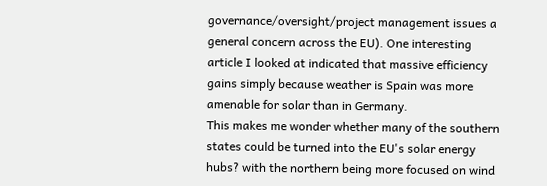governance/oversight/project management issues a general concern across the EU). One interesting article I looked at indicated that massive efficiency gains simply because weather is Spain was more amenable for solar than in Germany.
This makes me wonder whether many of the southern states could be turned into the EU's solar energy hubs? with the northern being more focused on wind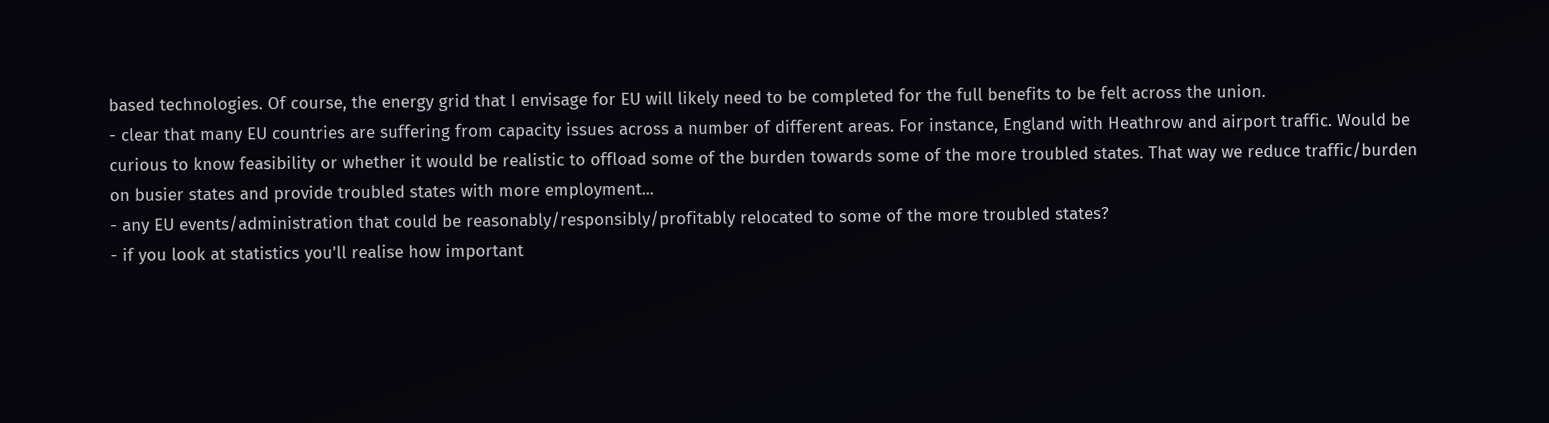based technologies. Of course, the energy grid that I envisage for EU will likely need to be completed for the full benefits to be felt across the union.
- clear that many EU countries are suffering from capacity issues across a number of different areas. For instance, England with Heathrow and airport traffic. Would be curious to know feasibility or whether it would be realistic to offload some of the burden towards some of the more troubled states. That way we reduce traffic/burden on busier states and provide troubled states with more employment...
- any EU events/administration that could be reasonably/responsibly/profitably relocated to some of the more troubled states?
- if you look at statistics you'll realise how important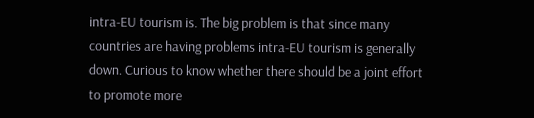intra-EU tourism is. The big problem is that since many countries are having problems intra-EU tourism is generally down. Curious to know whether there should be a joint effort to promote more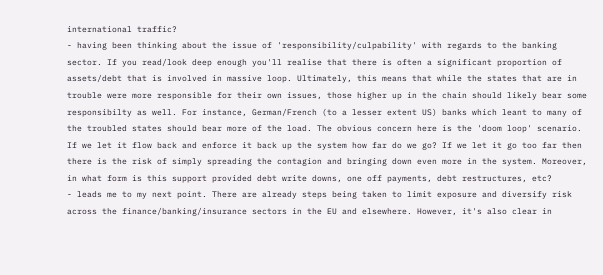international traffic?
- having been thinking about the issue of 'responsibility/culpability' with regards to the banking sector. If you read/look deep enough you'll realise that there is often a significant proportion of assets/debt that is involved in massive loop. Ultimately, this means that while the states that are in trouble were more responsible for their own issues, those higher up in the chain should likely bear some responsibilty as well. For instance, German/French (to a lesser extent US) banks which leant to many of the troubled states should bear more of the load. The obvious concern here is the 'doom loop' scenario. If we let it flow back and enforce it back up the system how far do we go? If we let it go too far then there is the risk of simply spreading the contagion and bringing down even more in the system. Moreover, in what form is this support provided debt write downs, one off payments, debt restructures, etc?
- leads me to my next point. There are already steps being taken to limit exposure and diversify risk across the finance/banking/insurance sectors in the EU and elsewhere. However, it's also clear in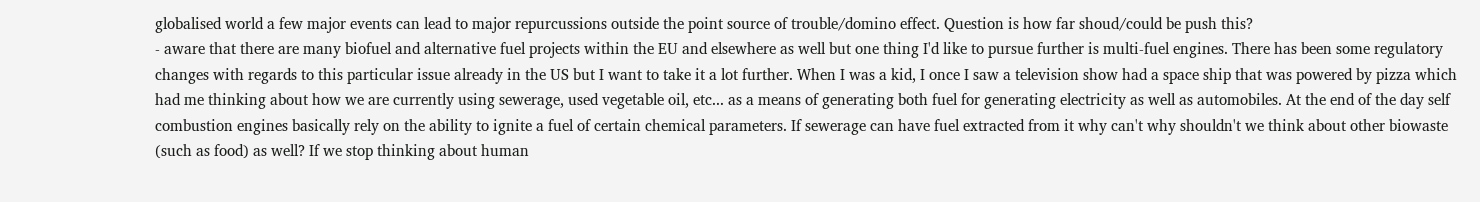globalised world a few major events can lead to major repurcussions outside the point source of trouble/domino effect. Question is how far shoud/could be push this?
- aware that there are many biofuel and alternative fuel projects within the EU and elsewhere as well but one thing I'd like to pursue further is multi-fuel engines. There has been some regulatory changes with regards to this particular issue already in the US but I want to take it a lot further. When I was a kid, I once I saw a television show had a space ship that was powered by pizza which had me thinking about how we are currently using sewerage, used vegetable oil, etc... as a means of generating both fuel for generating electricity as well as automobiles. At the end of the day self combustion engines basically rely on the ability to ignite a fuel of certain chemical parameters. If sewerage can have fuel extracted from it why can't why shouldn't we think about other biowaste (such as food) as well? If we stop thinking about human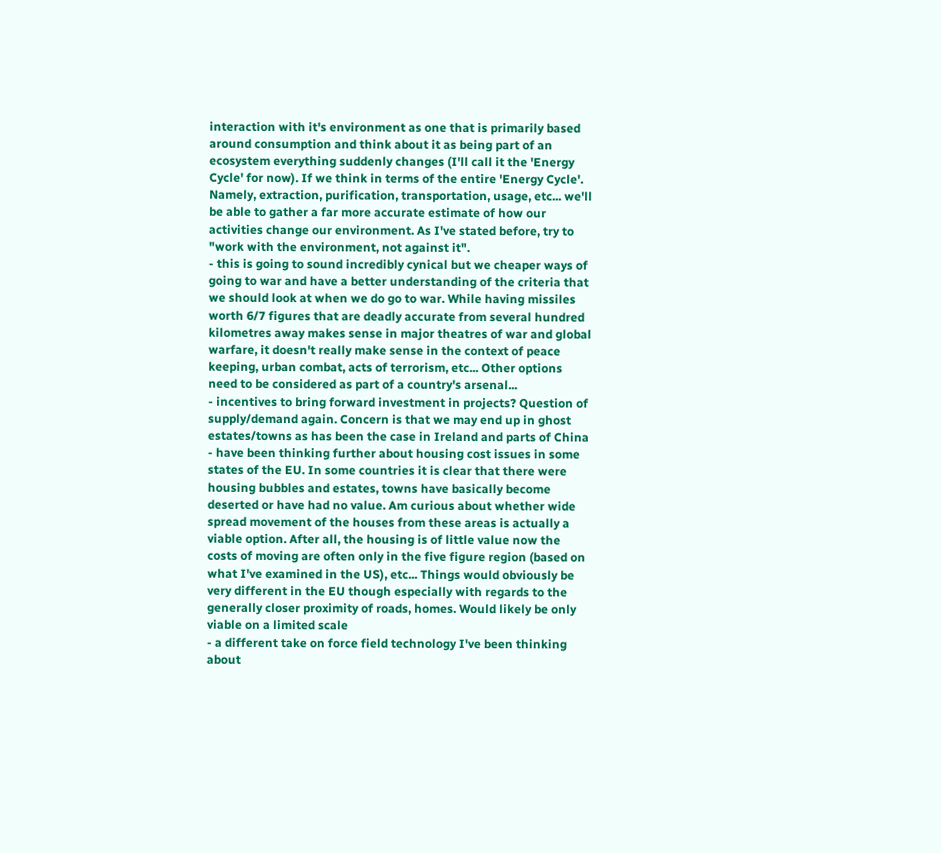interaction with it's environment as one that is primarily based around consumption and think about it as being part of an ecosystem everything suddenly changes (I'll call it the 'Energy Cycle' for now). If we think in terms of the entire 'Energy Cycle'. Namely, extraction, purification, transportation, usage, etc... we'll be able to gather a far more accurate estimate of how our activities change our environment. As I've stated before, try to "work with the environment, not against it".
- this is going to sound incredibly cynical but we cheaper ways of going to war and have a better understanding of the criteria that we should look at when we do go to war. While having missiles worth 6/7 figures that are deadly accurate from several hundred kilometres away makes sense in major theatres of war and global warfare, it doesn't really make sense in the context of peace keeping, urban combat, acts of terrorism, etc... Other options need to be considered as part of a country's arsenal...
- incentives to bring forward investment in projects? Question of supply/demand again. Concern is that we may end up in ghost estates/towns as has been the case in Ireland and parts of China
- have been thinking further about housing cost issues in some states of the EU. In some countries it is clear that there were housing bubbles and estates, towns have basically become deserted or have had no value. Am curious about whether wide spread movement of the houses from these areas is actually a viable option. After all, the housing is of little value now the costs of moving are often only in the five figure region (based on what I've examined in the US), etc... Things would obviously be very different in the EU though especially with regards to the generally closer proximity of roads, homes. Would likely be only viable on a limited scale
- a different take on force field technology I've been thinking about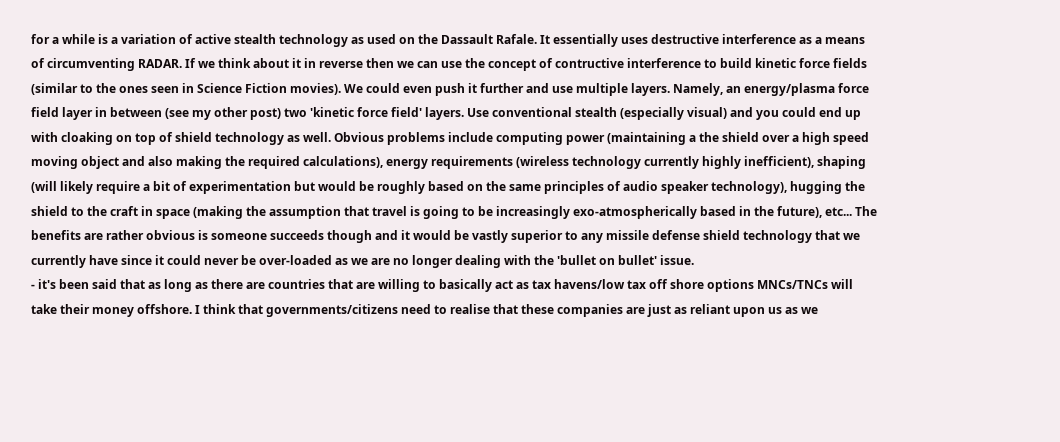for a while is a variation of active stealth technology as used on the Dassault Rafale. It essentially uses destructive interference as a means of circumventing RADAR. If we think about it in reverse then we can use the concept of contructive interference to build kinetic force fields (similar to the ones seen in Science Fiction movies). We could even push it further and use multiple layers. Namely, an energy/plasma force field layer in between (see my other post) two 'kinetic force field' layers. Use conventional stealth (especially visual) and you could end up with cloaking on top of shield technology as well. Obvious problems include computing power (maintaining a the shield over a high speed moving object and also making the required calculations), energy requirements (wireless technology currently highly inefficient), shaping (will likely require a bit of experimentation but would be roughly based on the same principles of audio speaker technology), hugging the shield to the craft in space (making the assumption that travel is going to be increasingly exo-atmospherically based in the future), etc... The benefits are rather obvious is someone succeeds though and it would be vastly superior to any missile defense shield technology that we currently have since it could never be over-loaded as we are no longer dealing with the 'bullet on bullet' issue.
- it's been said that as long as there are countries that are willing to basically act as tax havens/low tax off shore options MNCs/TNCs will take their money offshore. I think that governments/citizens need to realise that these companies are just as reliant upon us as we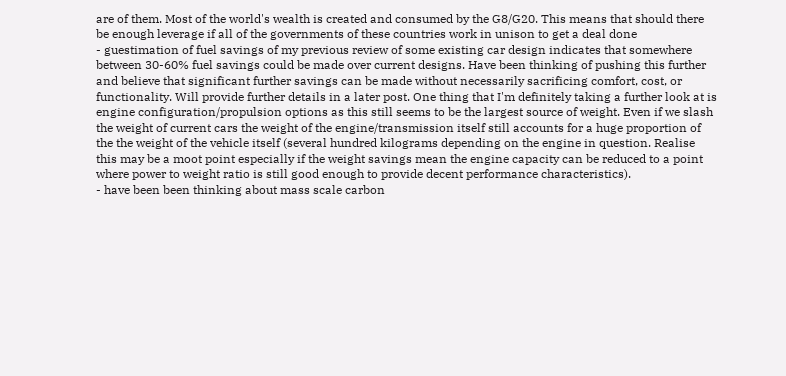are of them. Most of the world's wealth is created and consumed by the G8/G20. This means that should there be enough leverage if all of the governments of these countries work in unison to get a deal done
- guestimation of fuel savings of my previous review of some existing car design indicates that somewhere between 30-60% fuel savings could be made over current designs. Have been thinking of pushing this further and believe that significant further savings can be made without necessarily sacrificing comfort, cost, or functionality. Will provide further details in a later post. One thing that I'm definitely taking a further look at is engine configuration/propulsion options as this still seems to be the largest source of weight. Even if we slash the weight of current cars the weight of the engine/transmission itself still accounts for a huge proportion of the the weight of the vehicle itself (several hundred kilograms depending on the engine in question. Realise this may be a moot point especially if the weight savings mean the engine capacity can be reduced to a point where power to weight ratio is still good enough to provide decent performance characteristics).
- have been been thinking about mass scale carbon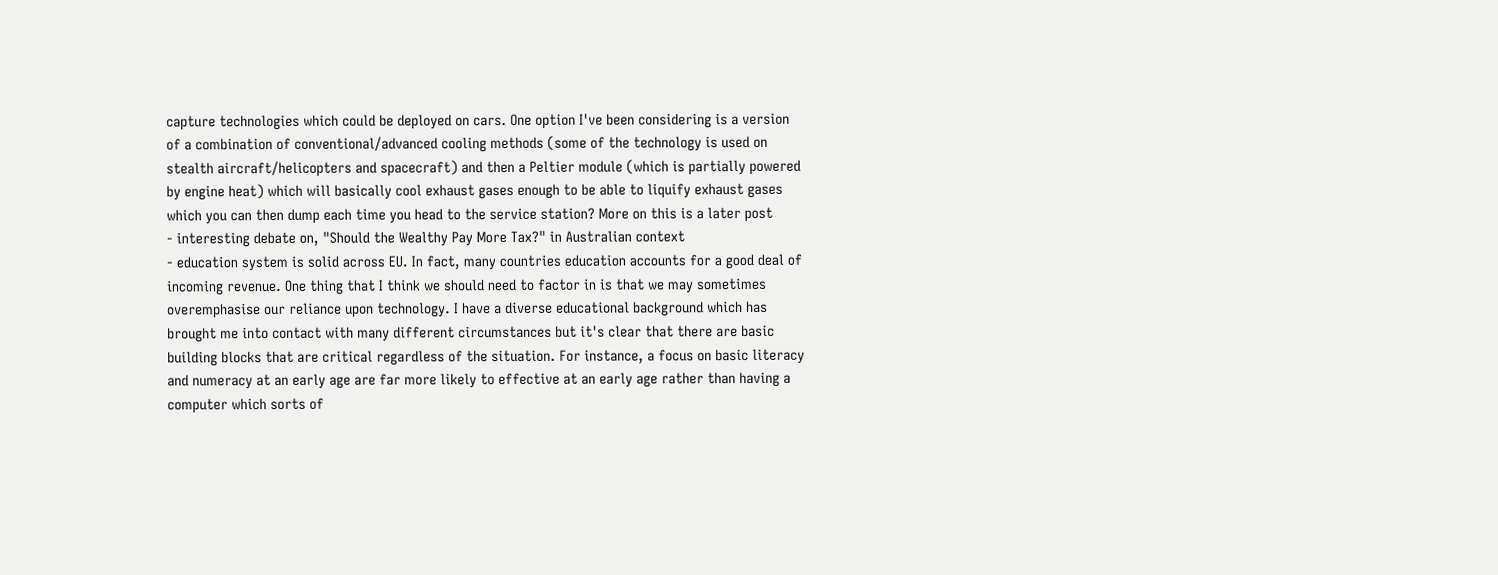capture technologies which could be deployed on cars. One option I've been considering is a version of a combination of conventional/advanced cooling methods (some of the technology is used on stealth aircraft/helicopters and spacecraft) and then a Peltier module (which is partially powered by engine heat) which will basically cool exhaust gases enough to be able to liquify exhaust gases which you can then dump each time you head to the service station? More on this is a later post
- interesting debate on, "Should the Wealthy Pay More Tax?" in Australian context
- education system is solid across EU. In fact, many countries education accounts for a good deal of incoming revenue. One thing that I think we should need to factor in is that we may sometimes overemphasise our reliance upon technology. I have a diverse educational background which has brought me into contact with many different circumstances but it's clear that there are basic building blocks that are critical regardless of the situation. For instance, a focus on basic literacy and numeracy at an early age are far more likely to effective at an early age rather than having a computer which sorts of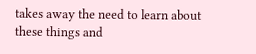takes away the need to learn about these things and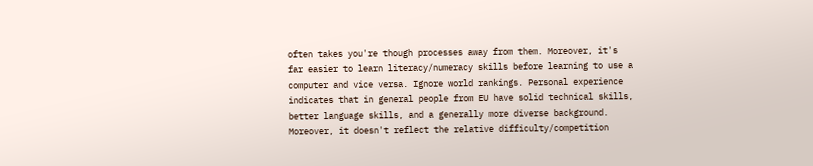often takes you're though processes away from them. Moreover, it's far easier to learn literacy/numeracy skills before learning to use a computer and vice versa. Ignore world rankings. Personal experience indicates that in general people from EU have solid technical skills, better language skills, and a generally more diverse background. Moreover, it doesn't reflect the relative difficulty/competition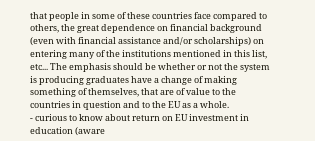that people in some of these countries face compared to others, the great dependence on financial background (even with financial assistance and/or scholarships) on entering many of the institutions mentioned in this list, etc... The emphasis should be whether or not the system is producing graduates have a change of making something of themselves, that are of value to the countries in question and to the EU as a whole.
- curious to know about return on EU investment in education (aware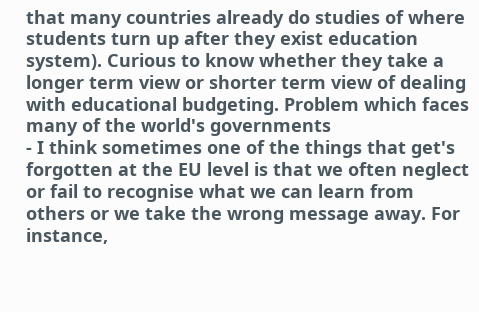that many countries already do studies of where students turn up after they exist education system). Curious to know whether they take a longer term view or shorter term view of dealing with educational budgeting. Problem which faces many of the world's governments
- I think sometimes one of the things that get's forgotten at the EU level is that we often neglect or fail to recognise what we can learn from others or we take the wrong message away. For instance,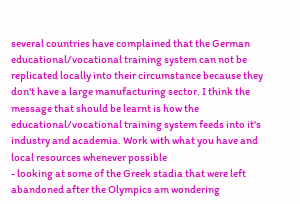several countries have complained that the German educational/vocational training system can not be replicated locally into their circumstance because they don't have a large manufacturing sector. I think the message that should be learnt is how the educational/vocational training system feeds into it's industry and academia. Work with what you have and local resources whenever possible
- looking at some of the Greek stadia that were left abandoned after the Olympics am wondering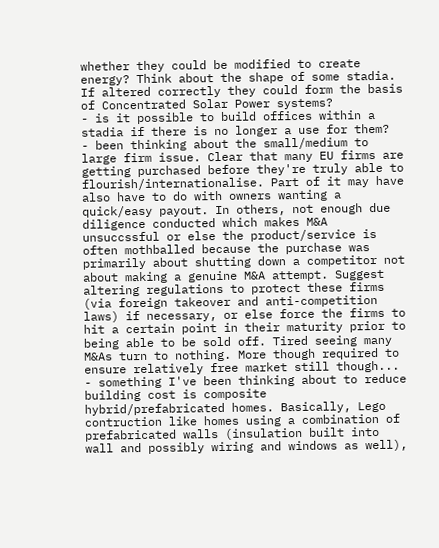whether they could be modified to create energy? Think about the shape of some stadia. If altered correctly they could form the basis of Concentrated Solar Power systems?
- is it possible to build offices within a stadia if there is no longer a use for them?
- been thinking about the small/medium to large firm issue. Clear that many EU firms are getting purchased before they're truly able to flourish/internationalise. Part of it may have also have to do with owners wanting a quick/easy payout. In others, not enough due diligence conducted which makes M&A unsuccssful or else the product/service is often mothballed because the purchase was primarily about shutting down a competitor not about making a genuine M&A attempt. Suggest altering regulations to protect these firms (via foreign takeover and anti-competition laws) if necessary, or else force the firms to hit a certain point in their maturity prior to being able to be sold off. Tired seeing many M&As turn to nothing. More though required to ensure relatively free market still though...
- something I've been thinking about to reduce building cost is composite hybrid/prefabricated homes. Basically, Lego contruction like homes using a combination of prefabricated walls (insulation built into wall and possibly wiring and windows as well),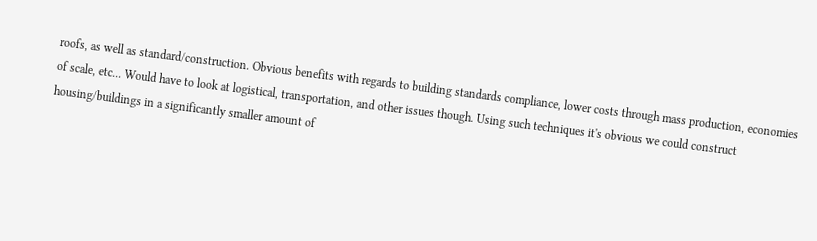roofs, as well as standard/construction. Obvious benefits with regards to building standards compliance, lower costs through mass production, economies of scale, etc... Would have to look at logistical, transportation, and other issues though. Using such techniques it's obvious we could construct housing/buildings in a significantly smaller amount of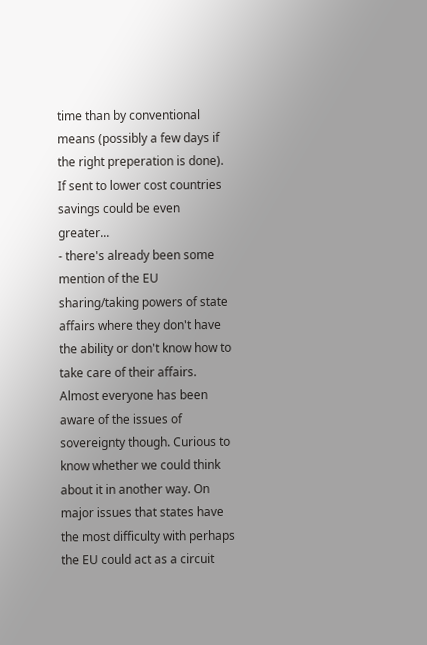time than by conventional means (possibly a few days if the right preperation is done). If sent to lower cost countries savings could be even greater...
- there's already been some mention of the EU sharing/taking powers of state affairs where they don't have the ability or don't know how to take care of their affairs. Almost everyone has been aware of the issues of sovereignty though. Curious to know whether we could think about it in another way. On major issues that states have the most difficulty with perhaps the EU could act as a circuit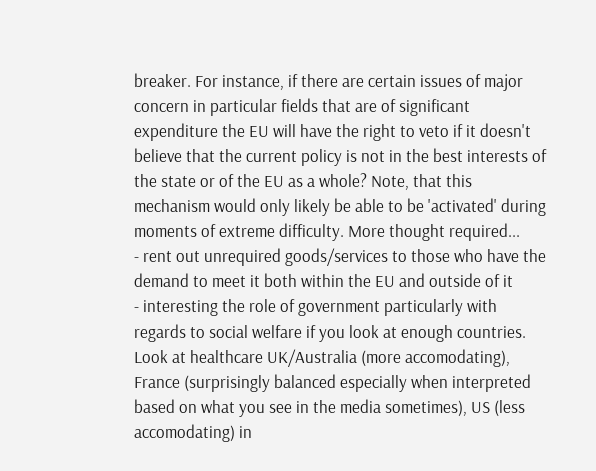breaker. For instance, if there are certain issues of major concern in particular fields that are of significant expenditure the EU will have the right to veto if it doesn't believe that the current policy is not in the best interests of the state or of the EU as a whole? Note, that this mechanism would only likely be able to be 'activated' during moments of extreme difficulty. More thought required...
- rent out unrequired goods/services to those who have the demand to meet it both within the EU and outside of it
- interesting the role of government particularly with regards to social welfare if you look at enough countries. Look at healthcare UK/Australia (more accomodating), France (surprisingly balanced especially when interpreted based on what you see in the media sometimes), US (less accomodating) in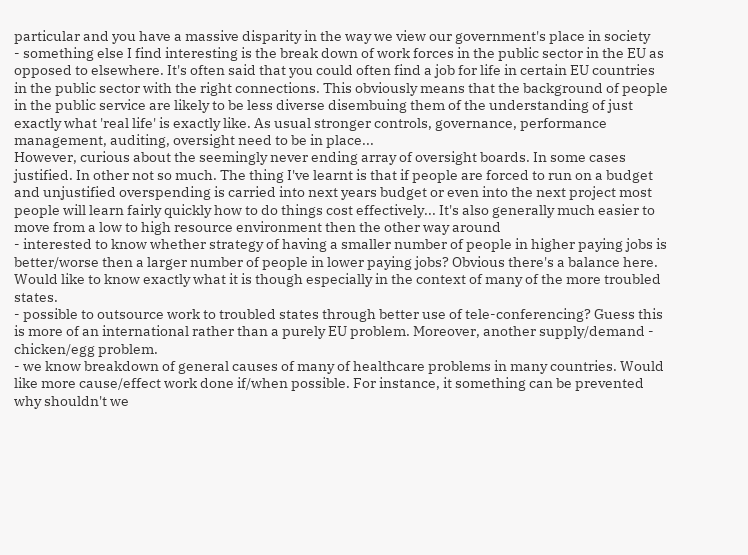particular and you have a massive disparity in the way we view our government's place in society
- something else I find interesting is the break down of work forces in the public sector in the EU as opposed to elsewhere. It's often said that you could often find a job for life in certain EU countries in the public sector with the right connections. This obviously means that the background of people in the public service are likely to be less diverse disembuing them of the understanding of just exactly what 'real life' is exactly like. As usual stronger controls, governance, performance management, auditing, oversight need to be in place...
However, curious about the seemingly never ending array of oversight boards. In some cases justified. In other not so much. The thing I've learnt is that if people are forced to run on a budget and unjustified overspending is carried into next years budget or even into the next project most people will learn fairly quickly how to do things cost effectively... It's also generally much easier to move from a low to high resource environment then the other way around
- interested to know whether strategy of having a smaller number of people in higher paying jobs is better/worse then a larger number of people in lower paying jobs? Obvious there's a balance here. Would like to know exactly what it is though especially in the context of many of the more troubled states.
- possible to outsource work to troubled states through better use of tele-conferencing? Guess this is more of an international rather than a purely EU problem. Moreover, another supply/demand - chicken/egg problem.
- we know breakdown of general causes of many of healthcare problems in many countries. Would like more cause/effect work done if/when possible. For instance, it something can be prevented why shouldn't we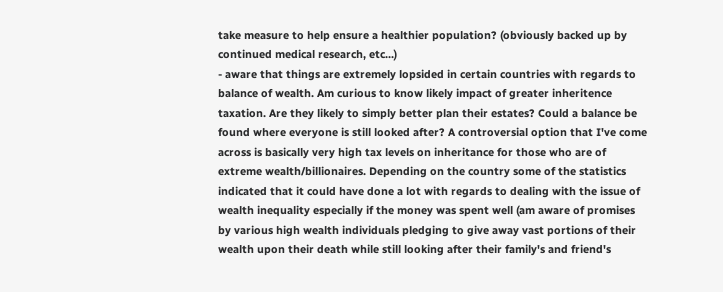take measure to help ensure a healthier population? (obviously backed up by continued medical research, etc...)
- aware that things are extremely lopsided in certain countries with regards to balance of wealth. Am curious to know likely impact of greater inheritence taxation. Are they likely to simply better plan their estates? Could a balance be found where everyone is still looked after? A controversial option that I've come across is basically very high tax levels on inheritance for those who are of extreme wealth/billionaires. Depending on the country some of the statistics indicated that it could have done a lot with regards to dealing with the issue of wealth inequality especially if the money was spent well (am aware of promises by various high wealth individuals pledging to give away vast portions of their wealth upon their death while still looking after their family's and friend's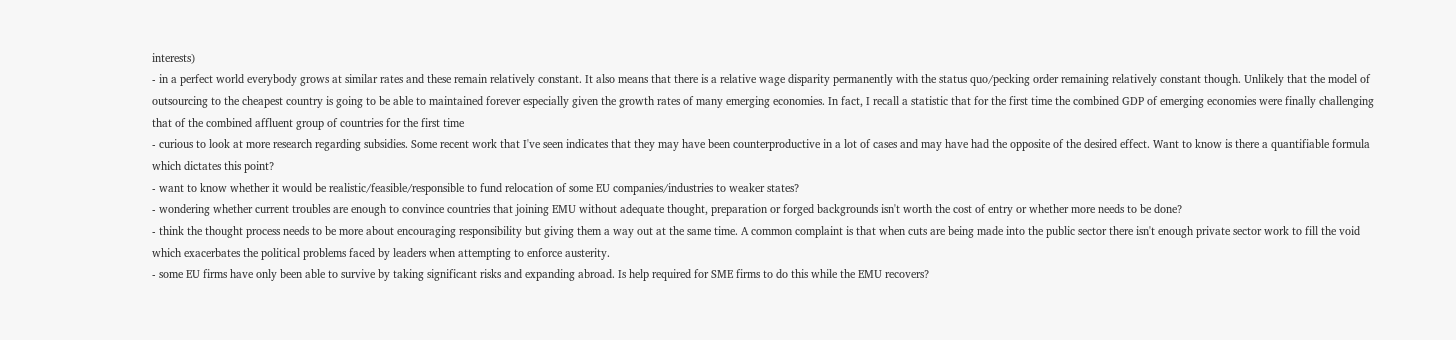interests)
- in a perfect world everybody grows at similar rates and these remain relatively constant. It also means that there is a relative wage disparity permanently with the status quo/pecking order remaining relatively constant though. Unlikely that the model of outsourcing to the cheapest country is going to be able to maintained forever especially given the growth rates of many emerging economies. In fact, I recall a statistic that for the first time the combined GDP of emerging economies were finally challenging that of the combined affluent group of countries for the first time
- curious to look at more research regarding subsidies. Some recent work that I've seen indicates that they may have been counterproductive in a lot of cases and may have had the opposite of the desired effect. Want to know is there a quantifiable formula which dictates this point?
- want to know whether it would be realistic/feasible/responsible to fund relocation of some EU companies/industries to weaker states?
- wondering whether current troubles are enough to convince countries that joining EMU without adequate thought, preparation or forged backgrounds isn't worth the cost of entry or whether more needs to be done?
- think the thought process needs to be more about encouraging responsibility but giving them a way out at the same time. A common complaint is that when cuts are being made into the public sector there isn't enough private sector work to fill the void which exacerbates the political problems faced by leaders when attempting to enforce austerity.
- some EU firms have only been able to survive by taking significant risks and expanding abroad. Is help required for SME firms to do this while the EMU recovers?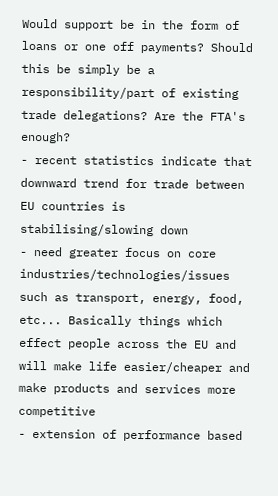Would support be in the form of loans or one off payments? Should this be simply be a responsibility/part of existing trade delegations? Are the FTA's enough?
- recent statistics indicate that downward trend for trade between EU countries is stabilising/slowing down
- need greater focus on core industries/technologies/issues such as transport, energy, food, etc... Basically things which effect people across the EU and will make life easier/cheaper and make products and services more competitive
- extension of performance based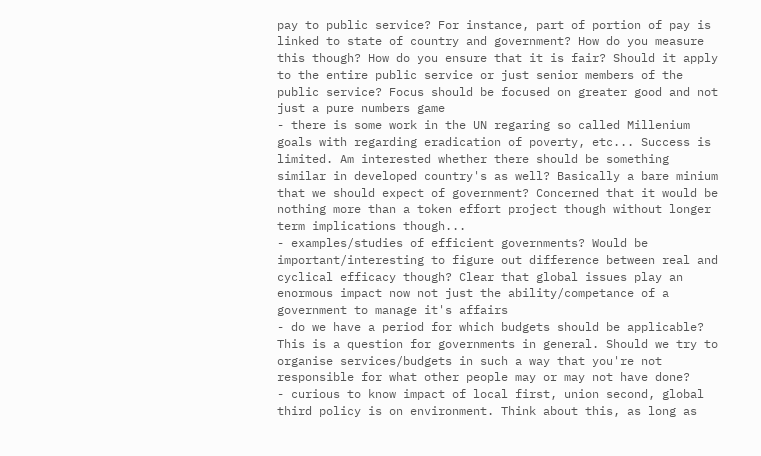pay to public service? For instance, part of portion of pay is linked to state of country and government? How do you measure this though? How do you ensure that it is fair? Should it apply to the entire public service or just senior members of the public service? Focus should be focused on greater good and not just a pure numbers game
- there is some work in the UN regaring so called Millenium goals with regarding eradication of poverty, etc... Success is limited. Am interested whether there should be something similar in developed country's as well? Basically a bare minium that we should expect of government? Concerned that it would be nothing more than a token effort project though without longer term implications though...
- examples/studies of efficient governments? Would be important/interesting to figure out difference between real and cyclical efficacy though? Clear that global issues play an enormous impact now not just the ability/competance of a government to manage it's affairs
- do we have a period for which budgets should be applicable? This is a question for governments in general. Should we try to organise services/budgets in such a way that you're not responsible for what other people may or may not have done?
- curious to know impact of local first, union second, global third policy is on environment. Think about this, as long as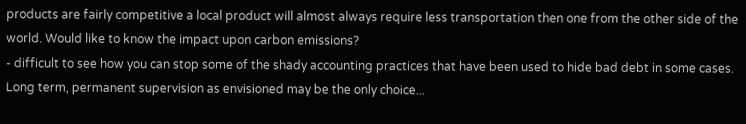products are fairly competitive a local product will almost always require less transportation then one from the other side of the world. Would like to know the impact upon carbon emissions?
- difficult to see how you can stop some of the shady accounting practices that have been used to hide bad debt in some cases. Long term, permanent supervision as envisioned may be the only choice...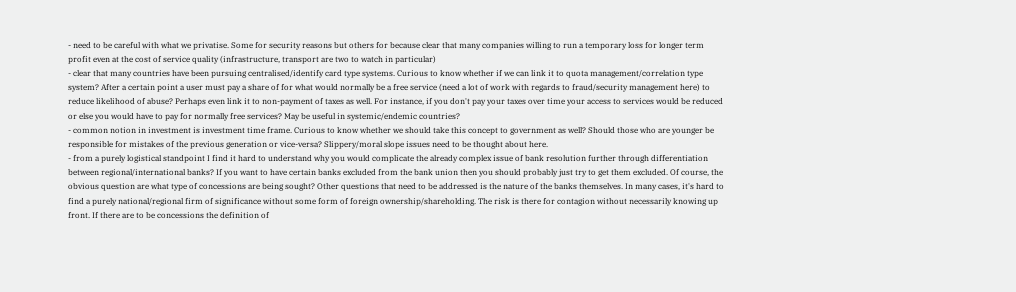- need to be careful with what we privatise. Some for security reasons but others for because clear that many companies willing to run a temporary loss for longer term profit even at the cost of service quality (infrastructure, transport are two to watch in particular)
- clear that many countries have been pursuing centralised/identify card type systems. Curious to know whether if we can link it to quota management/correlation type system? After a certain point a user must pay a share of for what would normally be a free service (need a lot of work with regards to fraud/security management here) to reduce likelihood of abuse? Perhaps even link it to non-payment of taxes as well. For instance, if you don't pay your taxes over time your access to services would be reduced or else you would have to pay for normally free services? May be useful in systemic/endemic countries?
- common notion in investment is investment time frame. Curious to know whether we should take this concept to government as well? Should those who are younger be responsible for mistakes of the previous generation or vice-versa? Slippery/moral slope issues need to be thought about here.
- from a purely logistical standpoint I find it hard to understand why you would complicate the already complex issue of bank resolution further through differentiation between regional/international banks? If you want to have certain banks excluded from the bank union then you should probably just try to get them excluded. Of course, the obvious question are what type of concessions are being sought? Other questions that need to be addressed is the nature of the banks themselves. In many cases, it's hard to find a purely national/regional firm of significance without some form of foreign ownership/shareholding. The risk is there for contagion without necessarily knowing up front. If there are to be concessions the definition of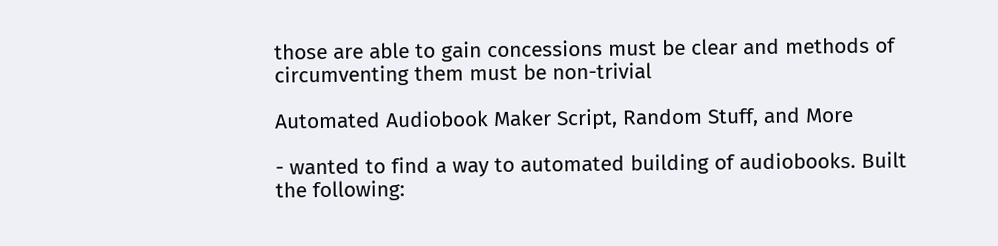those are able to gain concessions must be clear and methods of circumventing them must be non-trivial

Automated Audiobook Maker Script, Random Stuff, and More

- wanted to find a way to automated building of audiobooks. Built the following: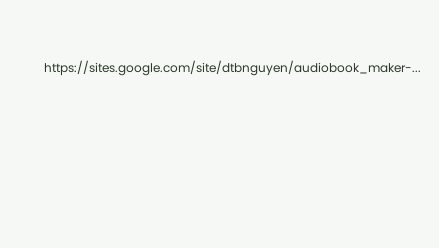https://sites.google.com/site/dtbnguyen/audiobook_maker-...